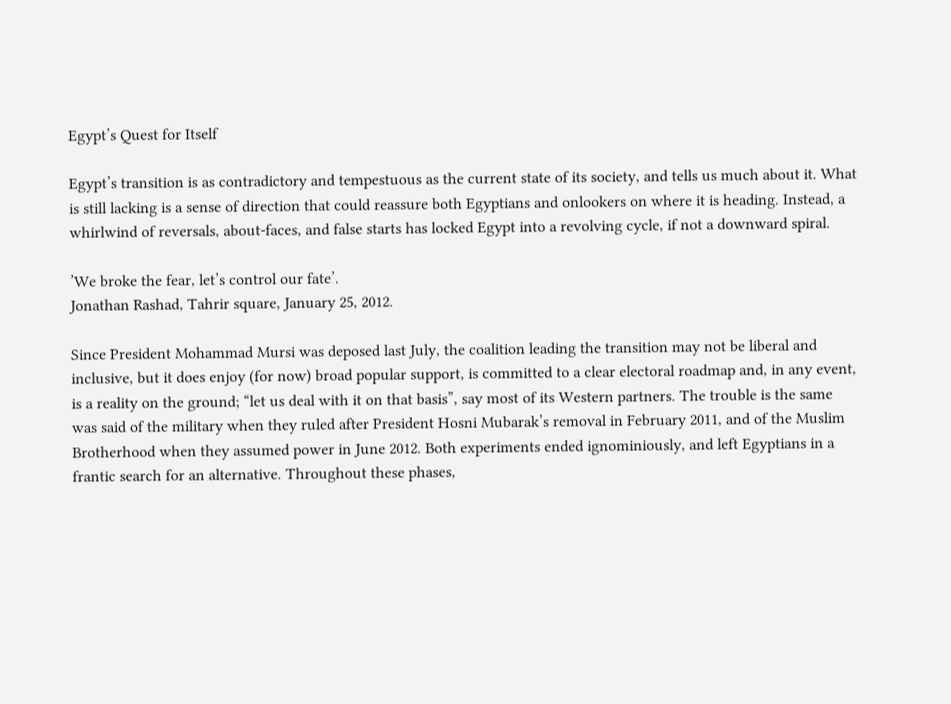Egypt’s Quest for Itself

Egypt’s transition is as contradictory and tempestuous as the current state of its society, and tells us much about it. What is still lacking is a sense of direction that could reassure both Egyptians and onlookers on where it is heading. Instead, a whirlwind of reversals, about-faces, and false starts has locked Egypt into a revolving cycle, if not a downward spiral.

’We broke the fear, let’s control our fate’.
Jonathan Rashad, Tahrir square, January 25, 2012.

Since President Mohammad Mursi was deposed last July, the coalition leading the transition may not be liberal and inclusive, but it does enjoy (for now) broad popular support, is committed to a clear electoral roadmap and, in any event, is a reality on the ground; “let us deal with it on that basis”, say most of its Western partners. The trouble is the same was said of the military when they ruled after President Hosni Mubarak’s removal in February 2011, and of the Muslim Brotherhood when they assumed power in June 2012. Both experiments ended ignominiously, and left Egyptians in a frantic search for an alternative. Throughout these phases,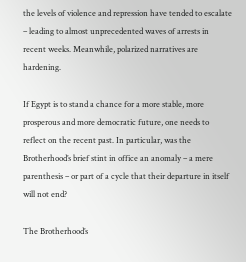the levels of violence and repression have tended to escalate – leading to almost unprecedented waves of arrests in recent weeks. Meanwhile, polarized narratives are hardening.

If Egypt is to stand a chance for a more stable, more prosperous and more democratic future, one needs to reflect on the recent past. In particular, was the Brotherhood’s brief stint in office an anomaly – a mere parenthesis – or part of a cycle that their departure in itself will not end?

The Brotherhood’s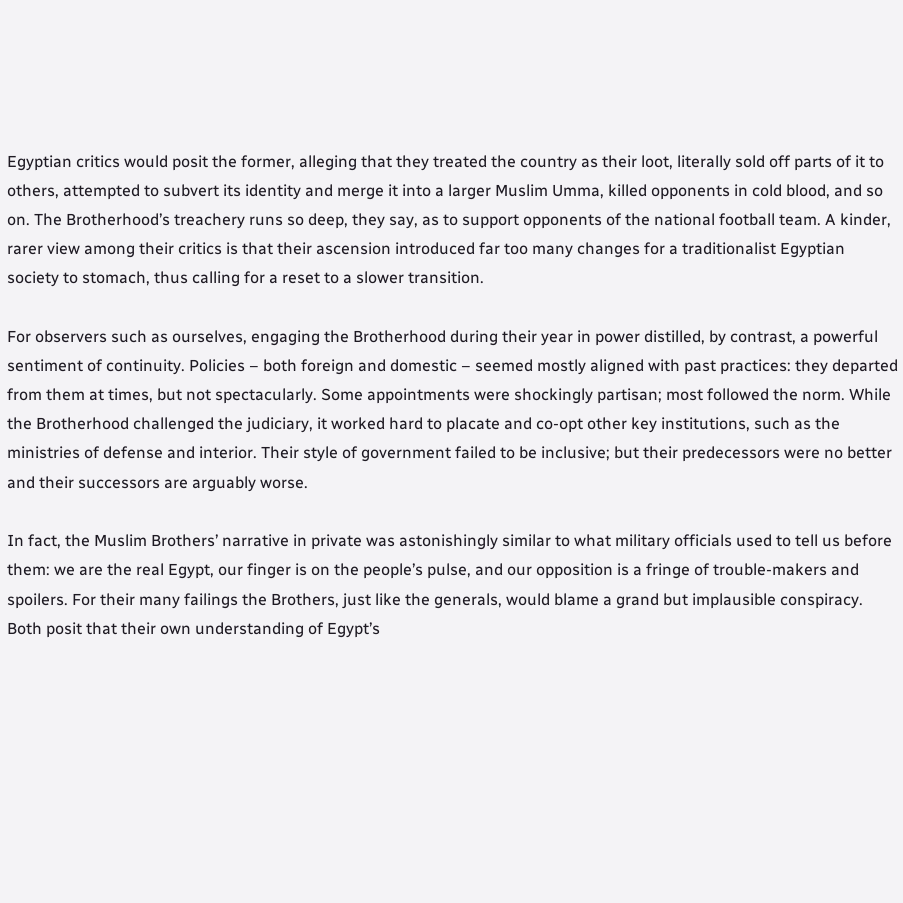Egyptian critics would posit the former, alleging that they treated the country as their loot, literally sold off parts of it to others, attempted to subvert its identity and merge it into a larger Muslim Umma, killed opponents in cold blood, and so on. The Brotherhood’s treachery runs so deep, they say, as to support opponents of the national football team. A kinder, rarer view among their critics is that their ascension introduced far too many changes for a traditionalist Egyptian society to stomach, thus calling for a reset to a slower transition.

For observers such as ourselves, engaging the Brotherhood during their year in power distilled, by contrast, a powerful sentiment of continuity. Policies – both foreign and domestic – seemed mostly aligned with past practices: they departed from them at times, but not spectacularly. Some appointments were shockingly partisan; most followed the norm. While the Brotherhood challenged the judiciary, it worked hard to placate and co-opt other key institutions, such as the ministries of defense and interior. Their style of government failed to be inclusive; but their predecessors were no better and their successors are arguably worse.

In fact, the Muslim Brothers’ narrative in private was astonishingly similar to what military officials used to tell us before them: we are the real Egypt, our finger is on the people’s pulse, and our opposition is a fringe of trouble-makers and spoilers. For their many failings the Brothers, just like the generals, would blame a grand but implausible conspiracy. Both posit that their own understanding of Egypt’s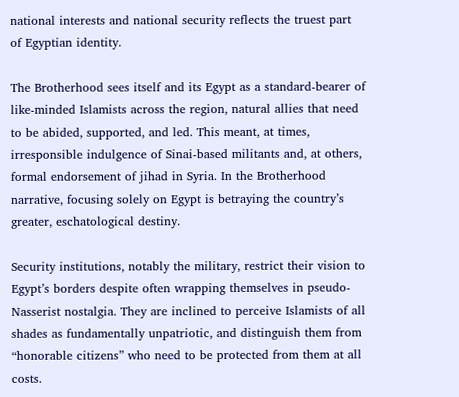national interests and national security reflects the truest part of Egyptian identity.

The Brotherhood sees itself and its Egypt as a standard-bearer of like-minded Islamists across the region, natural allies that need to be abided, supported, and led. This meant, at times, irresponsible indulgence of Sinai-based militants and, at others, formal endorsement of jihad in Syria. In the Brotherhood narrative, focusing solely on Egypt is betraying the country’s greater, eschatological destiny.

Security institutions, notably the military, restrict their vision to Egypt’s borders despite often wrapping themselves in pseudo-Nasserist nostalgia. They are inclined to perceive Islamists of all shades as fundamentally unpatriotic, and distinguish them from “honorable citizens” who need to be protected from them at all costs.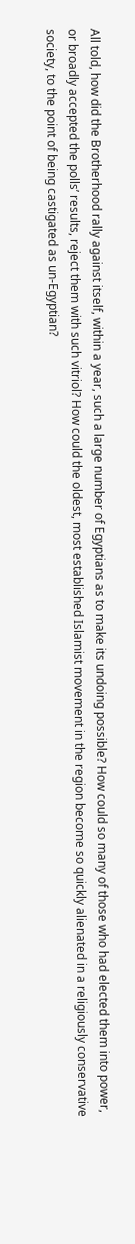All told, how did the Brotherhood rally against itself, within a year, such a large number of Egyptians as to make its undoing possible? How could so many of those who had elected them into power, or broadly accepted the polls’ results, reject them with such vitriol? How could the oldest, most established Islamist movement in the region become so quickly alienated in a religiously conservative society, to the point of being castigated as un-Egyptian?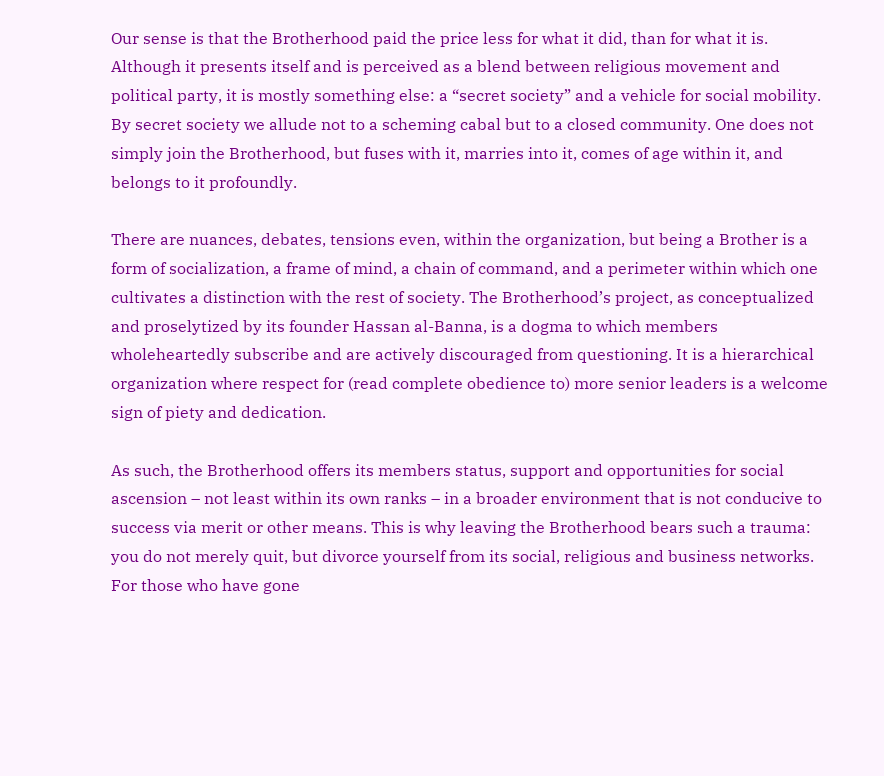Our sense is that the Brotherhood paid the price less for what it did, than for what it is. Although it presents itself and is perceived as a blend between religious movement and political party, it is mostly something else: a “secret society” and a vehicle for social mobility. By secret society we allude not to a scheming cabal but to a closed community. One does not simply join the Brotherhood, but fuses with it, marries into it, comes of age within it, and belongs to it profoundly.

There are nuances, debates, tensions even, within the organization, but being a Brother is a form of socialization, a frame of mind, a chain of command, and a perimeter within which one cultivates a distinction with the rest of society. The Brotherhood’s project, as conceptualized and proselytized by its founder Hassan al-Banna, is a dogma to which members wholeheartedly subscribe and are actively discouraged from questioning. It is a hierarchical organization where respect for (read complete obedience to) more senior leaders is a welcome sign of piety and dedication.

As such, the Brotherhood offers its members status, support and opportunities for social ascension – not least within its own ranks – in a broader environment that is not conducive to success via merit or other means. This is why leaving the Brotherhood bears such a trauma: you do not merely quit, but divorce yourself from its social, religious and business networks. For those who have gone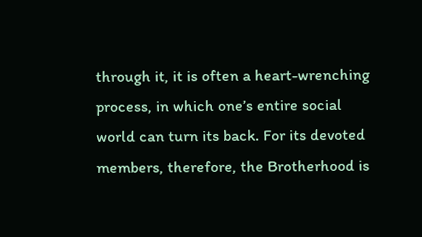through it, it is often a heart-wrenching process, in which one’s entire social world can turn its back. For its devoted members, therefore, the Brotherhood is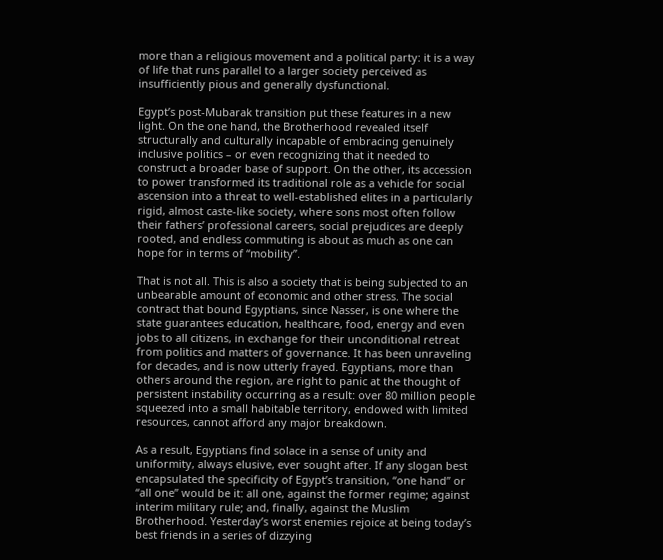more than a religious movement and a political party: it is a way of life that runs parallel to a larger society perceived as insufficiently pious and generally dysfunctional.

Egypt’s post-Mubarak transition put these features in a new light. On the one hand, the Brotherhood revealed itself structurally and culturally incapable of embracing genuinely inclusive politics – or even recognizing that it needed to construct a broader base of support. On the other, its accession to power transformed its traditional role as a vehicle for social ascension into a threat to well-established elites in a particularly rigid, almost caste-like society, where sons most often follow their fathers’ professional careers, social prejudices are deeply rooted, and endless commuting is about as much as one can hope for in terms of “mobility”.

That is not all. This is also a society that is being subjected to an unbearable amount of economic and other stress. The social contract that bound Egyptians, since Nasser, is one where the state guarantees education, healthcare, food, energy and even jobs to all citizens, in exchange for their unconditional retreat from politics and matters of governance. It has been unraveling for decades, and is now utterly frayed. Egyptians, more than others around the region, are right to panic at the thought of persistent instability occurring as a result: over 80 million people squeezed into a small habitable territory, endowed with limited resources, cannot afford any major breakdown.

As a result, Egyptians find solace in a sense of unity and uniformity, always elusive, ever sought after. If any slogan best encapsulated the specificity of Egypt’s transition, “one hand” or “all one” would be it: all one, against the former regime; against interim military rule; and, finally, against the Muslim Brotherhood. Yesterday’s worst enemies rejoice at being today’s best friends in a series of dizzying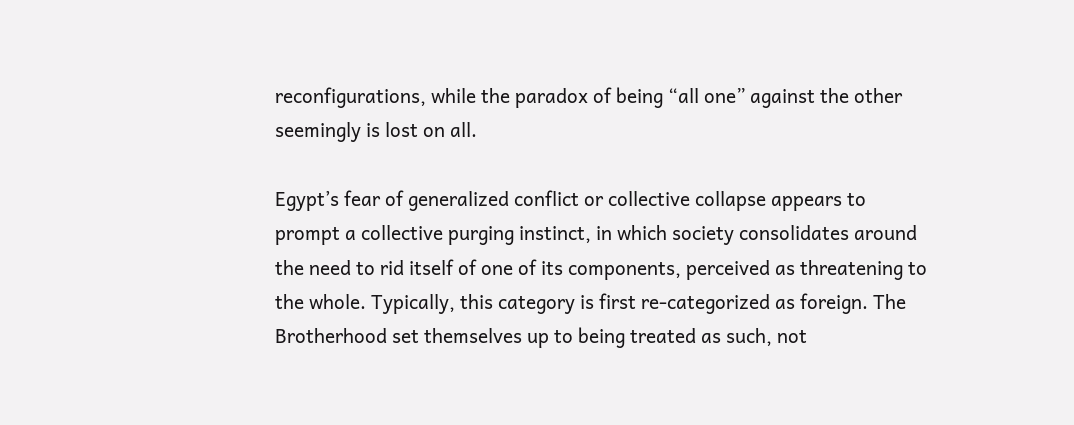reconfigurations, while the paradox of being “all one” against the other seemingly is lost on all.

Egypt’s fear of generalized conflict or collective collapse appears to prompt a collective purging instinct, in which society consolidates around the need to rid itself of one of its components, perceived as threatening to the whole. Typically, this category is first re-categorized as foreign. The Brotherhood set themselves up to being treated as such, not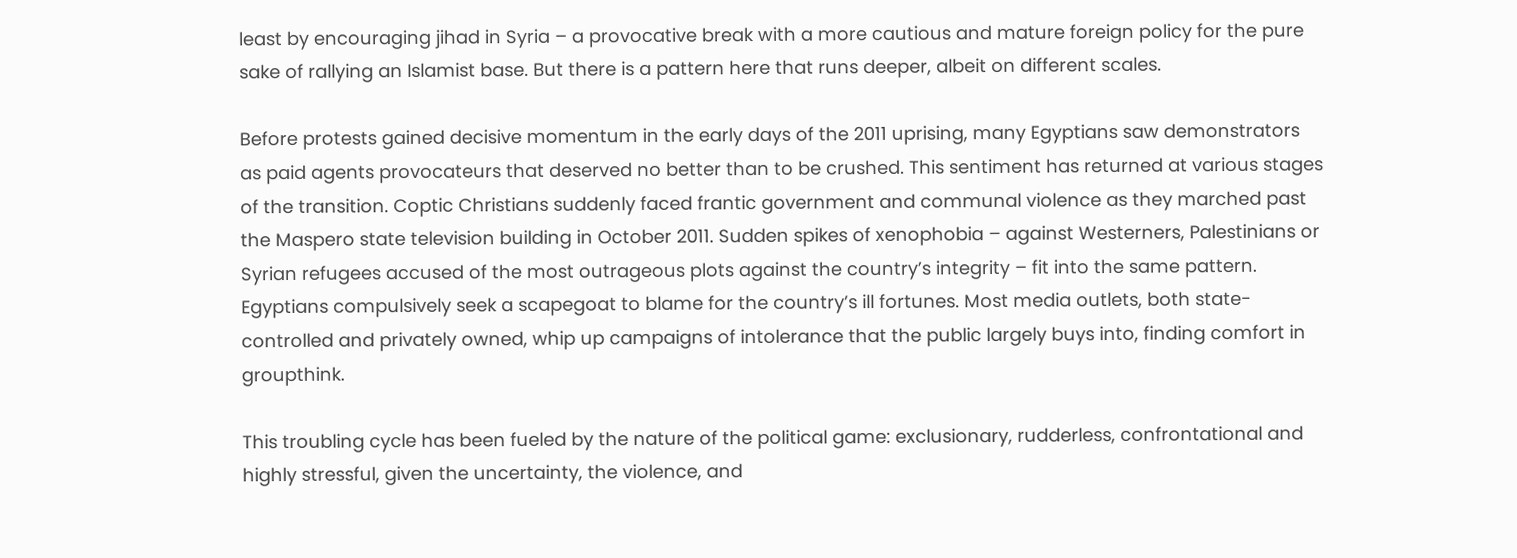least by encouraging jihad in Syria – a provocative break with a more cautious and mature foreign policy for the pure sake of rallying an Islamist base. But there is a pattern here that runs deeper, albeit on different scales.

Before protests gained decisive momentum in the early days of the 2011 uprising, many Egyptians saw demonstrators as paid agents provocateurs that deserved no better than to be crushed. This sentiment has returned at various stages of the transition. Coptic Christians suddenly faced frantic government and communal violence as they marched past the Maspero state television building in October 2011. Sudden spikes of xenophobia – against Westerners, Palestinians or Syrian refugees accused of the most outrageous plots against the country’s integrity – fit into the same pattern. Egyptians compulsively seek a scapegoat to blame for the country’s ill fortunes. Most media outlets, both state-controlled and privately owned, whip up campaigns of intolerance that the public largely buys into, finding comfort in groupthink.

This troubling cycle has been fueled by the nature of the political game: exclusionary, rudderless, confrontational and highly stressful, given the uncertainty, the violence, and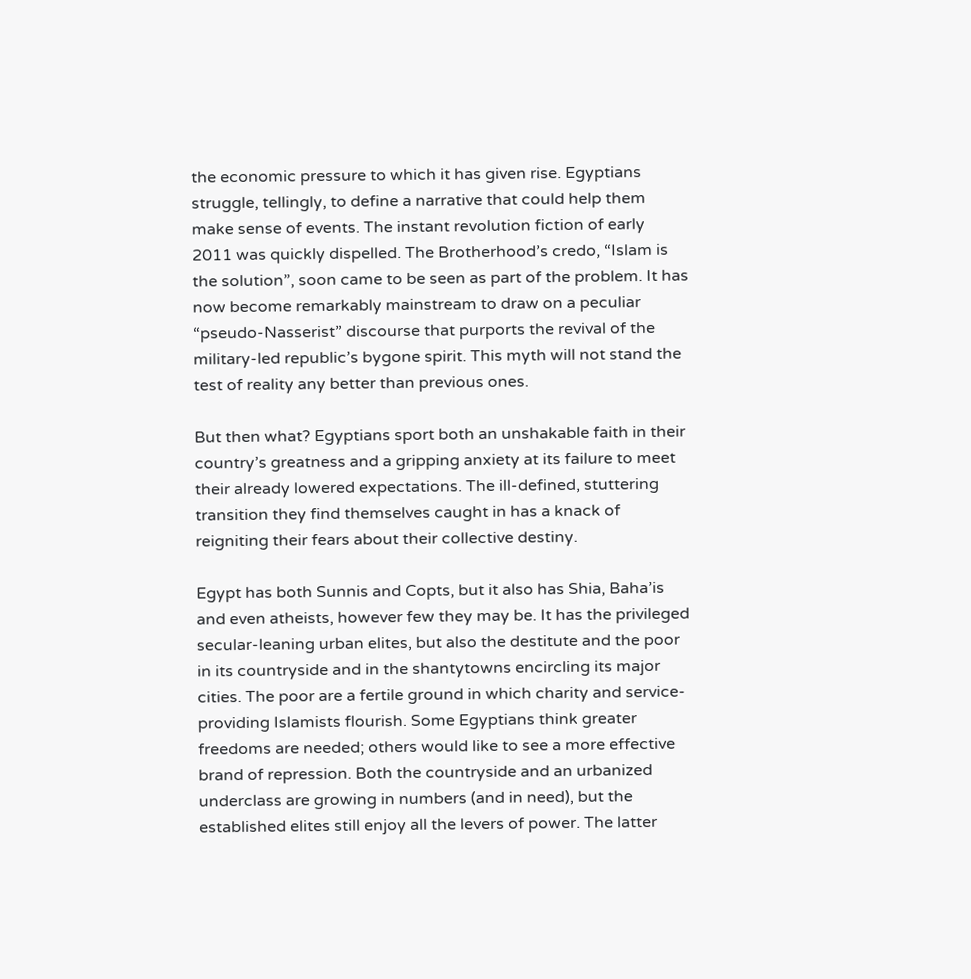the economic pressure to which it has given rise. Egyptians struggle, tellingly, to define a narrative that could help them make sense of events. The instant revolution fiction of early 2011 was quickly dispelled. The Brotherhood’s credo, “Islam is the solution”, soon came to be seen as part of the problem. It has now become remarkably mainstream to draw on a peculiar “pseudo-Nasserist” discourse that purports the revival of the military-led republic’s bygone spirit. This myth will not stand the test of reality any better than previous ones.

But then what? Egyptians sport both an unshakable faith in their country’s greatness and a gripping anxiety at its failure to meet their already lowered expectations. The ill-defined, stuttering transition they find themselves caught in has a knack of reigniting their fears about their collective destiny.

Egypt has both Sunnis and Copts, but it also has Shia, Baha’is and even atheists, however few they may be. It has the privileged secular-leaning urban elites, but also the destitute and the poor in its countryside and in the shantytowns encircling its major cities. The poor are a fertile ground in which charity and service-providing Islamists flourish. Some Egyptians think greater freedoms are needed; others would like to see a more effective brand of repression. Both the countryside and an urbanized underclass are growing in numbers (and in need), but the established elites still enjoy all the levers of power. The latter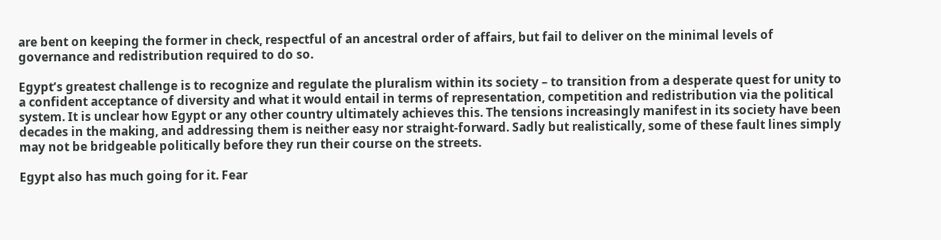are bent on keeping the former in check, respectful of an ancestral order of affairs, but fail to deliver on the minimal levels of governance and redistribution required to do so.

Egypt’s greatest challenge is to recognize and regulate the pluralism within its society – to transition from a desperate quest for unity to a confident acceptance of diversity and what it would entail in terms of representation, competition and redistribution via the political system. It is unclear how Egypt or any other country ultimately achieves this. The tensions increasingly manifest in its society have been decades in the making, and addressing them is neither easy nor straight-forward. Sadly but realistically, some of these fault lines simply may not be bridgeable politically before they run their course on the streets.

Egypt also has much going for it. Fear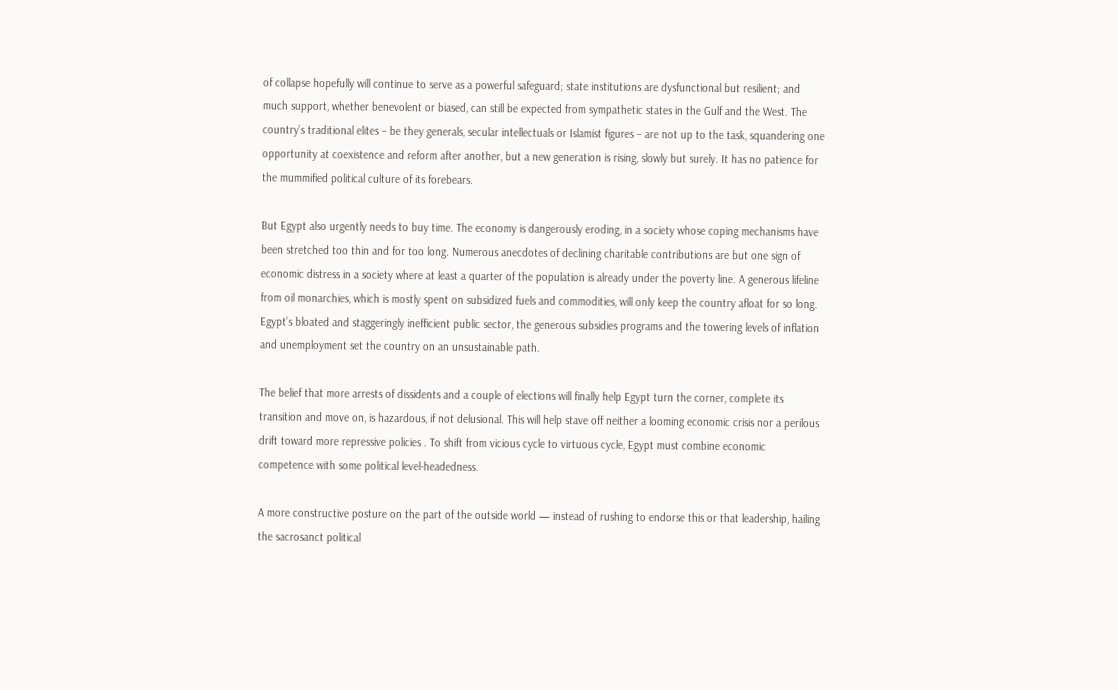of collapse hopefully will continue to serve as a powerful safeguard; state institutions are dysfunctional but resilient; and much support, whether benevolent or biased, can still be expected from sympathetic states in the Gulf and the West. The country’s traditional elites – be they generals, secular intellectuals or Islamist figures – are not up to the task, squandering one opportunity at coexistence and reform after another, but a new generation is rising, slowly but surely. It has no patience for the mummified political culture of its forebears.

But Egypt also urgently needs to buy time. The economy is dangerously eroding, in a society whose coping mechanisms have been stretched too thin and for too long. Numerous anecdotes of declining charitable contributions are but one sign of economic distress in a society where at least a quarter of the population is already under the poverty line. A generous lifeline from oil monarchies, which is mostly spent on subsidized fuels and commodities, will only keep the country afloat for so long. Egypt’s bloated and staggeringly inefficient public sector, the generous subsidies programs and the towering levels of inflation and unemployment set the country on an unsustainable path.

The belief that more arrests of dissidents and a couple of elections will finally help Egypt turn the corner, complete its transition and move on, is hazardous, if not delusional. This will help stave off neither a looming economic crisis nor a perilous drift toward more repressive policies . To shift from vicious cycle to virtuous cycle, Egypt must combine economic competence with some political level-headedness.

A more constructive posture on the part of the outside world — instead of rushing to endorse this or that leadership, hailing the sacrosanct political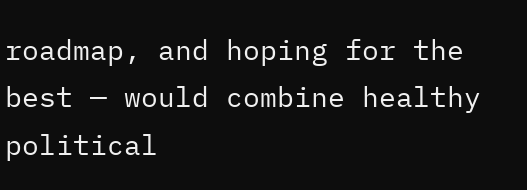roadmap, and hoping for the best — would combine healthy political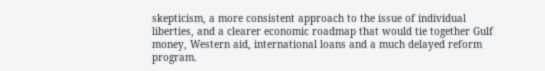skepticism, a more consistent approach to the issue of individual liberties, and a clearer economic roadmap that would tie together Gulf money, Western aid, international loans and a much delayed reform program.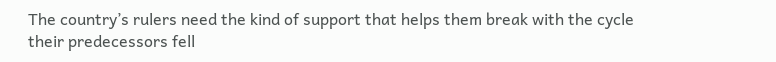The country’s rulers need the kind of support that helps them break with the cycle their predecessors fell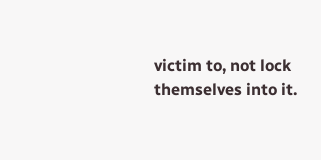victim to, not lock themselves into it.